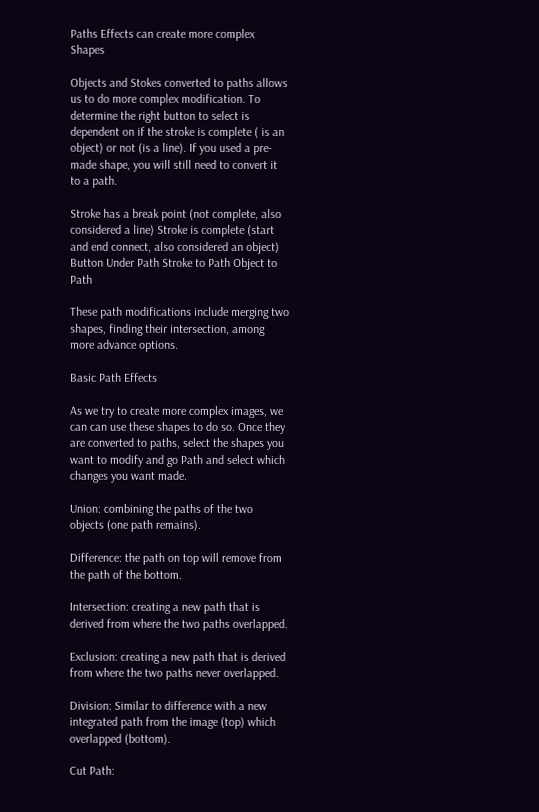Paths Effects can create more complex Shapes

Objects and Stokes converted to paths allows us to do more complex modification. To determine the right button to select is dependent on if the stroke is complete ( is an object) or not (is a line). If you used a pre-made shape, you will still need to convert it to a path.

Stroke has a break point (not complete, also considered a line) Stroke is complete (start and end connect, also considered an object)
Button Under Path Stroke to Path Object to Path

These path modifications include merging two shapes, finding their intersection, among more advance options.

Basic Path Effects

As we try to create more complex images, we can can use these shapes to do so. Once they are converted to paths, select the shapes you want to modify and go Path and select which changes you want made.

Union: combining the paths of the two objects (one path remains).

Difference: the path on top will remove from the path of the bottom.

Intersection: creating a new path that is derived from where the two paths overlapped.

Exclusion: creating a new path that is derived from where the two paths never overlapped.

Division: Similar to difference with a new integrated path from the image (top) which overlapped (bottom).

Cut Path: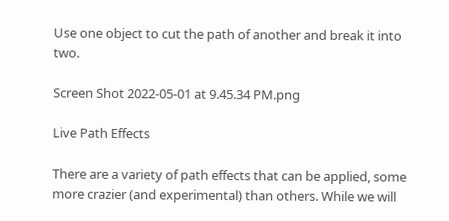Use one object to cut the path of another and break it into two.

Screen Shot 2022-05-01 at 9.45.34 PM.png

Live Path Effects

There are a variety of path effects that can be applied, some more crazier (and experimental) than others. While we will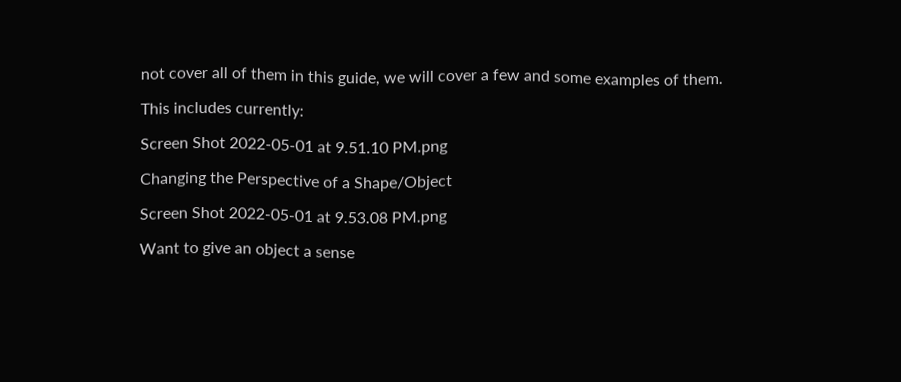not cover all of them in this guide, we will cover a few and some examples of them.

This includes currently:

Screen Shot 2022-05-01 at 9.51.10 PM.png

Changing the Perspective of a Shape/Object

Screen Shot 2022-05-01 at 9.53.08 PM.png

Want to give an object a sense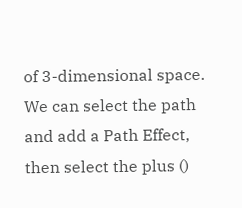of 3-dimensional space. We can select the path and add a Path Effect, then select the plus ()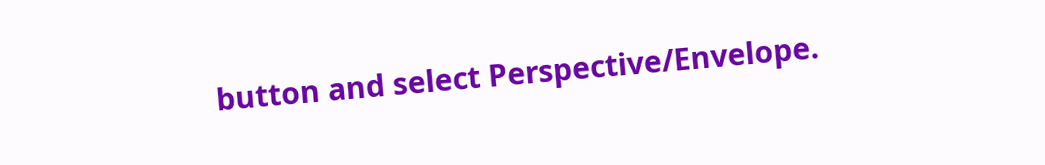button and select Perspective/Envelope.